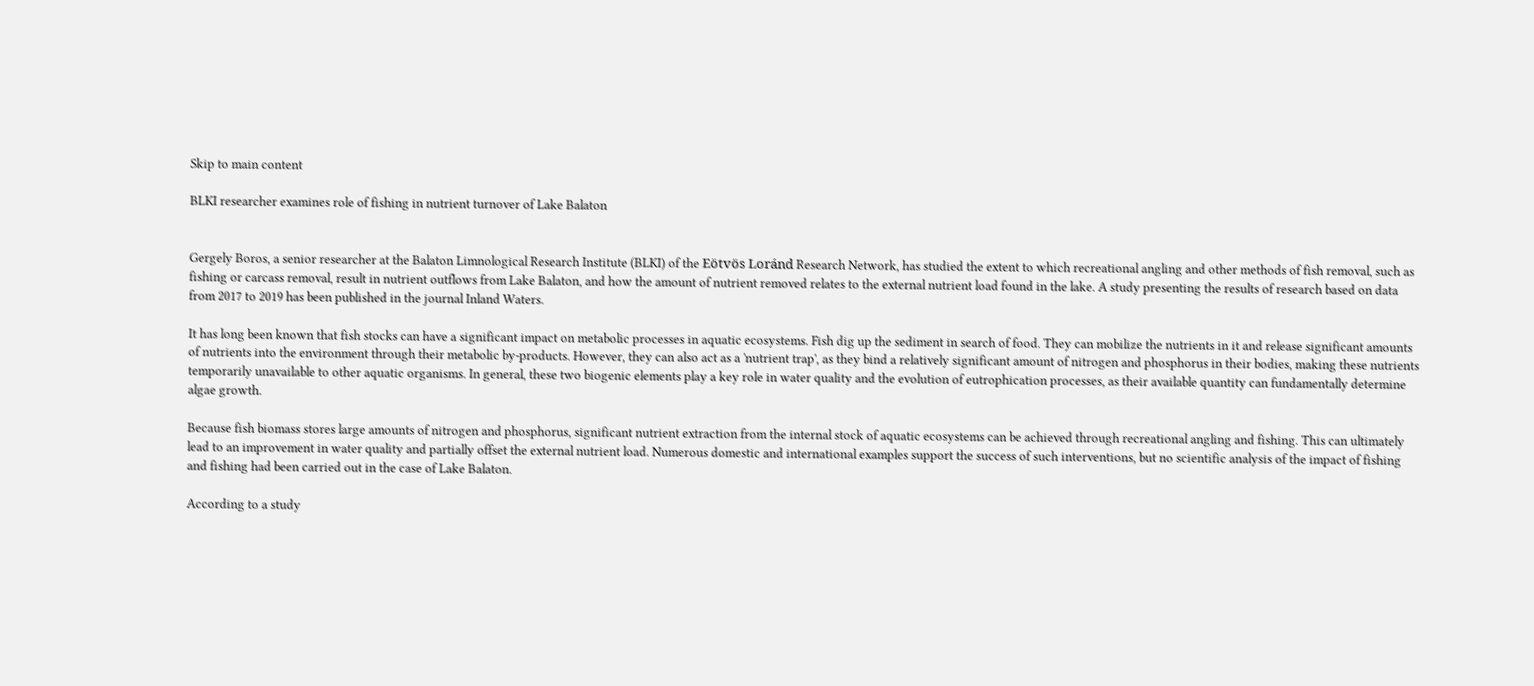Skip to main content

BLKI researcher examines role of fishing in nutrient turnover of Lake Balaton


Gergely Boros, a senior researcher at the Balaton Limnological Research Institute (BLKI) of the Eötvös Loránd Research Network, has studied the extent to which recreational angling and other methods of fish removal, such as fishing or carcass removal, result in nutrient outflows from Lake Balaton, and how the amount of nutrient removed relates to the external nutrient load found in the lake. A study presenting the results of research based on data from 2017 to 2019 has been published in the journal Inland Waters.

It has long been known that fish stocks can have a significant impact on metabolic processes in aquatic ecosystems. Fish dig up the sediment in search of food. They can mobilize the nutrients in it and release significant amounts of nutrients into the environment through their metabolic by-products. However, they can also act as a 'nutrient trap', as they bind a relatively significant amount of nitrogen and phosphorus in their bodies, making these nutrients temporarily unavailable to other aquatic organisms. In general, these two biogenic elements play a key role in water quality and the evolution of eutrophication processes, as their available quantity can fundamentally determine algae growth.

Because fish biomass stores large amounts of nitrogen and phosphorus, significant nutrient extraction from the internal stock of aquatic ecosystems can be achieved through recreational angling and fishing. This can ultimately lead to an improvement in water quality and partially offset the external nutrient load. Numerous domestic and international examples support the success of such interventions, but no scientific analysis of the impact of fishing and fishing had been carried out in the case of Lake Balaton.

According to a study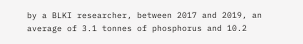by a BLKI researcher, between 2017 and 2019, an average of 3.1 tonnes of phosphorus and 10.2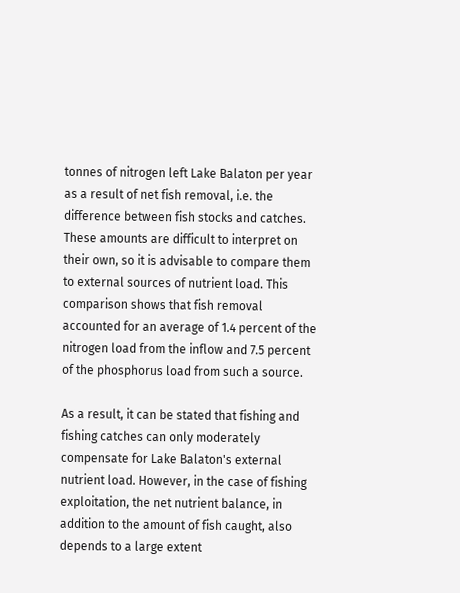tonnes of nitrogen left Lake Balaton per year as a result of net fish removal, i.e. the difference between fish stocks and catches. These amounts are difficult to interpret on their own, so it is advisable to compare them to external sources of nutrient load. This comparison shows that fish removal accounted for an average of 1.4 percent of the nitrogen load from the inflow and 7.5 percent of the phosphorus load from such a source.

As a result, it can be stated that fishing and fishing catches can only moderately compensate for Lake Balaton's external nutrient load. However, in the case of fishing exploitation, the net nutrient balance, in addition to the amount of fish caught, also depends to a large extent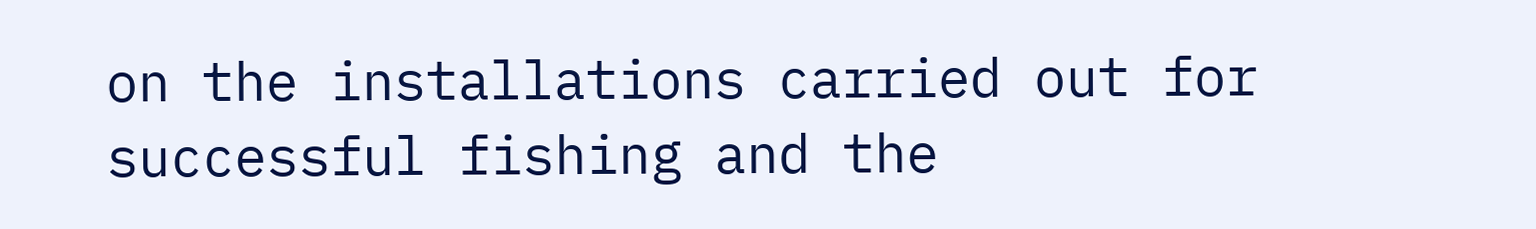on the installations carried out for successful fishing and the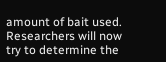amount of bait used. Researchers will now try to determine the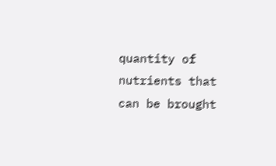quantity of nutrients that can be brought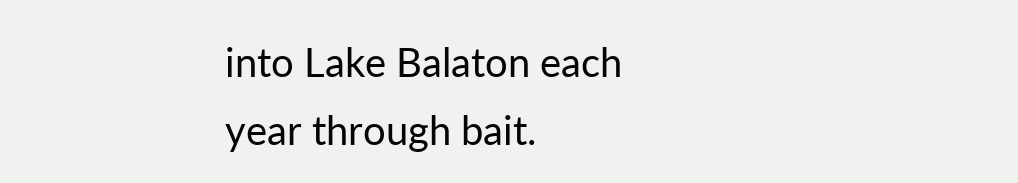into Lake Balaton each year through bait.